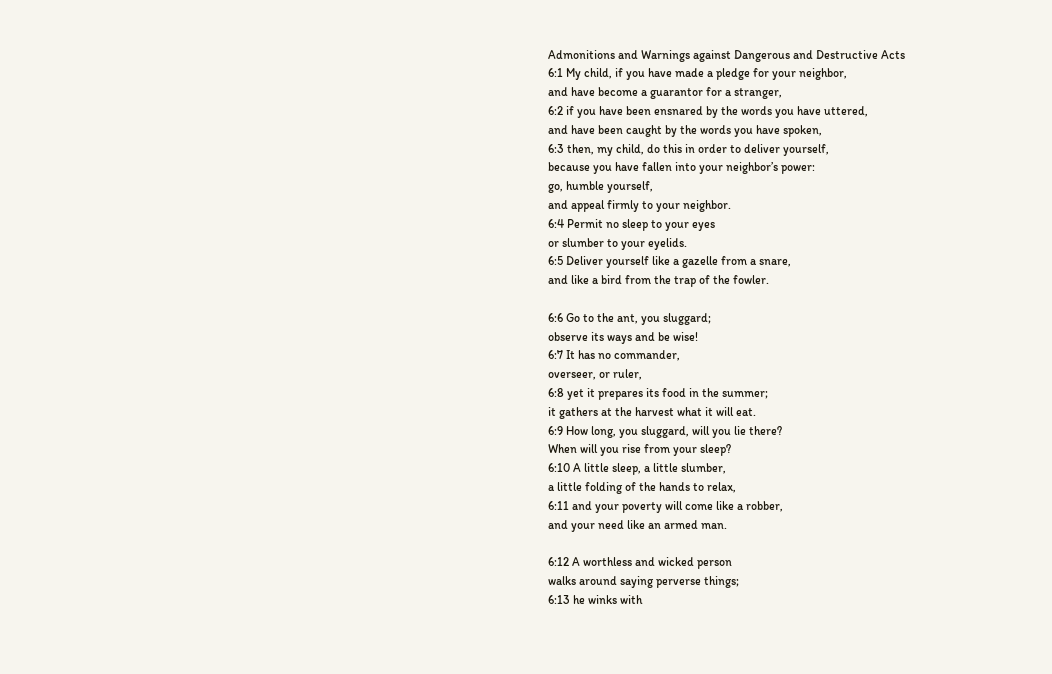Admonitions and Warnings against Dangerous and Destructive Acts
6:1 My child, if you have made a pledge for your neighbor,
and have become a guarantor for a stranger,
6:2 if you have been ensnared by the words you have uttered,
and have been caught by the words you have spoken,
6:3 then, my child, do this in order to deliver yourself,
because you have fallen into your neighbor’s power:
go, humble yourself,
and appeal firmly to your neighbor.
6:4 Permit no sleep to your eyes
or slumber to your eyelids.
6:5 Deliver yourself like a gazelle from a snare,
and like a bird from the trap of the fowler.

6:6 Go to the ant, you sluggard;
observe its ways and be wise!
6:7 It has no commander,
overseer, or ruler,
6:8 yet it prepares its food in the summer;
it gathers at the harvest what it will eat.
6:9 How long, you sluggard, will you lie there?
When will you rise from your sleep?
6:10 A little sleep, a little slumber,
a little folding of the hands to relax,
6:11 and your poverty will come like a robber,
and your need like an armed man.

6:12 A worthless and wicked person
walks around saying perverse things;
6:13 he winks with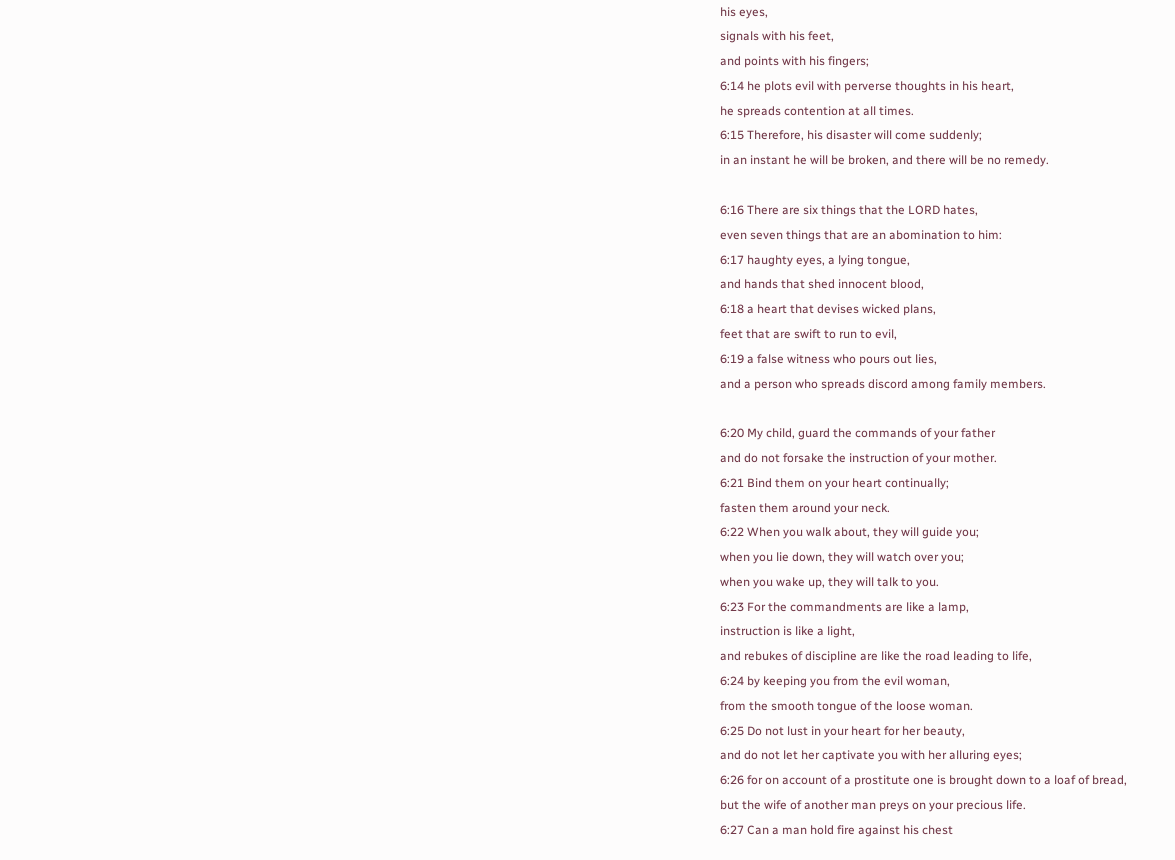his eyes,
signals with his feet,
and points with his fingers;
6:14 he plots evil with perverse thoughts in his heart,
he spreads contention at all times.
6:15 Therefore, his disaster will come suddenly;
in an instant he will be broken, and there will be no remedy.

6:16 There are six things that the LORD hates,
even seven things that are an abomination to him:
6:17 haughty eyes, a lying tongue,
and hands that shed innocent blood,
6:18 a heart that devises wicked plans,
feet that are swift to run to evil,
6:19 a false witness who pours out lies,
and a person who spreads discord among family members.

6:20 My child, guard the commands of your father
and do not forsake the instruction of your mother.
6:21 Bind them on your heart continually;
fasten them around your neck.
6:22 When you walk about, they will guide you;
when you lie down, they will watch over you;
when you wake up, they will talk to you.
6:23 For the commandments are like a lamp,
instruction is like a light,
and rebukes of discipline are like the road leading to life,
6:24 by keeping you from the evil woman,
from the smooth tongue of the loose woman.
6:25 Do not lust in your heart for her beauty,
and do not let her captivate you with her alluring eyes;
6:26 for on account of a prostitute one is brought down to a loaf of bread,
but the wife of another man preys on your precious life.
6:27 Can a man hold fire against his chest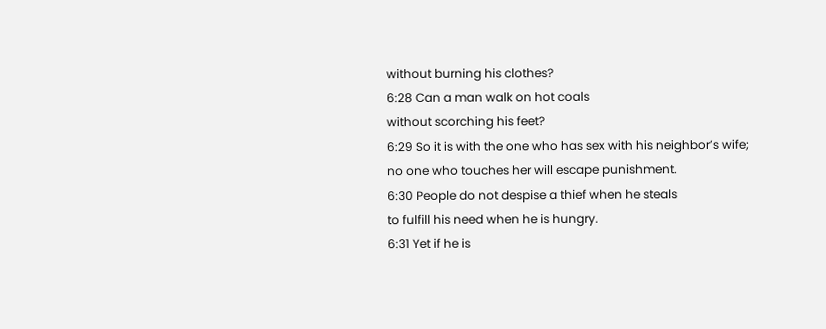without burning his clothes?
6:28 Can a man walk on hot coals
without scorching his feet?
6:29 So it is with the one who has sex with his neighbor’s wife;
no one who touches her will escape punishment.
6:30 People do not despise a thief when he steals
to fulfill his need when he is hungry.
6:31 Yet if he is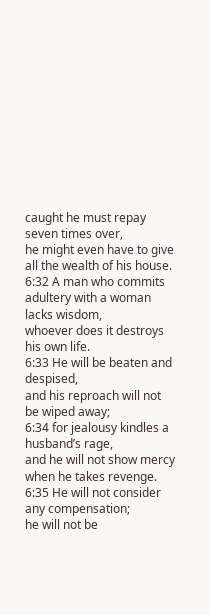caught he must repay seven times over,
he might even have to give all the wealth of his house.
6:32 A man who commits adultery with a woman lacks wisdom,
whoever does it destroys his own life.
6:33 He will be beaten and despised,
and his reproach will not be wiped away;
6:34 for jealousy kindles a husband’s rage,
and he will not show mercy when he takes revenge.
6:35 He will not consider any compensation;
he will not be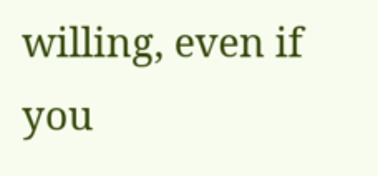willing, even if you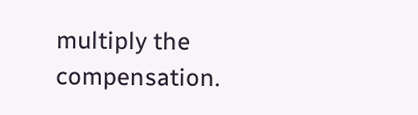multiply the compensation.